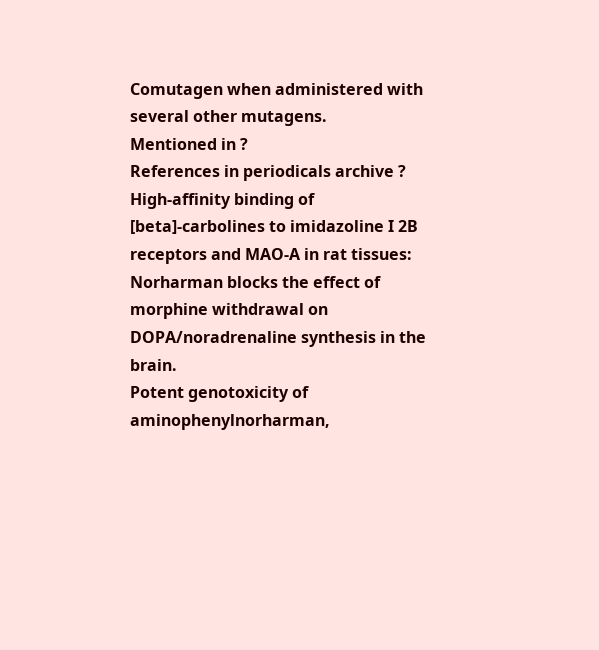Comutagen when administered with several other mutagens.
Mentioned in ?
References in periodicals archive ?
High-affinity binding of [beta]-carbolines to imidazoline I 2B receptors and MAO-A in rat tissues: Norharman blocks the effect of morphine withdrawal on DOPA/noradrenaline synthesis in the brain.
Potent genotoxicity of aminophenylnorharman,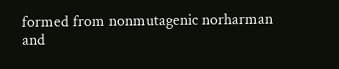formed from nonmutagenic norharman and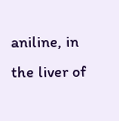aniline, in the liver of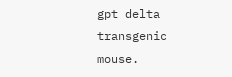gpt delta transgenic mouse.